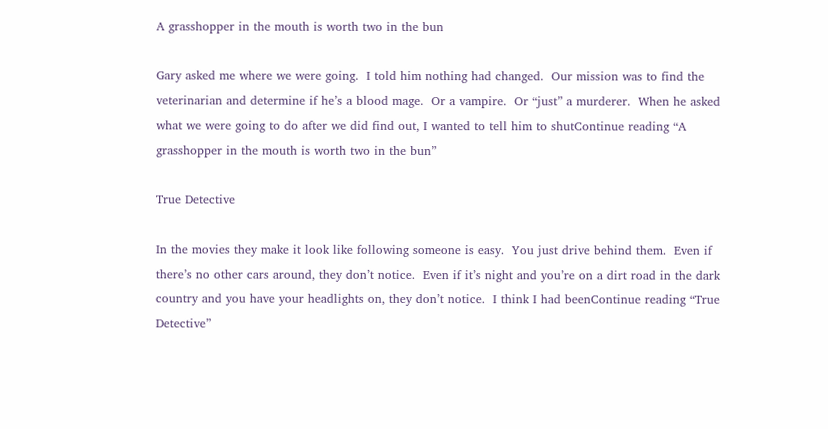A grasshopper in the mouth is worth two in the bun

Gary asked me where we were going.  I told him nothing had changed.  Our mission was to find the veterinarian and determine if he’s a blood mage.  Or a vampire.  Or “just” a murderer.  When he asked what we were going to do after we did find out, I wanted to tell him to shutContinue reading “A grasshopper in the mouth is worth two in the bun”

True Detective

In the movies they make it look like following someone is easy.  You just drive behind them.  Even if there’s no other cars around, they don’t notice.  Even if it’s night and you’re on a dirt road in the dark country and you have your headlights on, they don’t notice.  I think I had beenContinue reading “True Detective”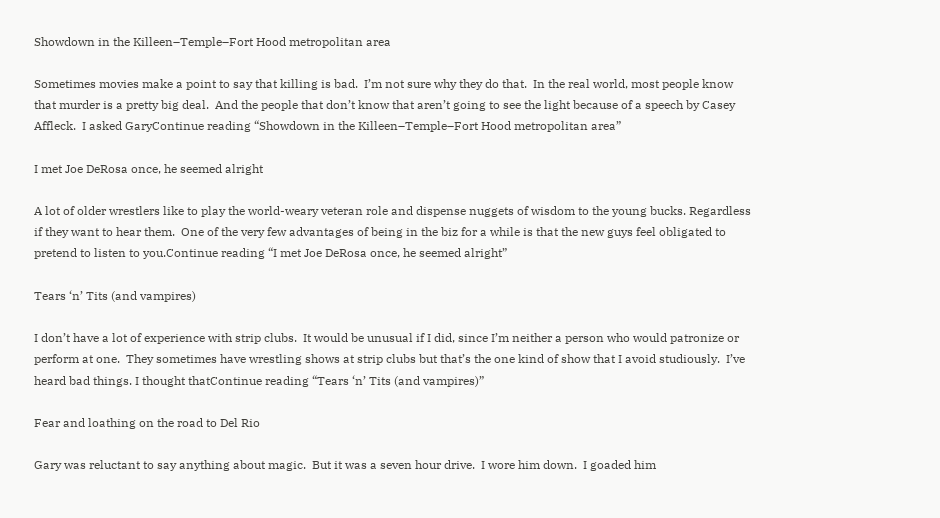Showdown in the Killeen–Temple–Fort Hood metropolitan area

Sometimes movies make a point to say that killing is bad.  I’m not sure why they do that.  In the real world, most people know that murder is a pretty big deal.  And the people that don’t know that aren’t going to see the light because of a speech by Casey Affleck.  I asked GaryContinue reading “Showdown in the Killeen–Temple–Fort Hood metropolitan area”

I met Joe DeRosa once, he seemed alright

A lot of older wrestlers like to play the world-weary veteran role and dispense nuggets of wisdom to the young bucks. Regardless if they want to hear them.  One of the very few advantages of being in the biz for a while is that the new guys feel obligated to pretend to listen to you.Continue reading “I met Joe DeRosa once, he seemed alright”

Tears ‘n’ Tits (and vampires)

I don’t have a lot of experience with strip clubs.  It would be unusual if I did, since I’m neither a person who would patronize or perform at one.  They sometimes have wrestling shows at strip clubs but that’s the one kind of show that I avoid studiously.  I’ve heard bad things. I thought thatContinue reading “Tears ‘n’ Tits (and vampires)”

Fear and loathing on the road to Del Rio

Gary was reluctant to say anything about magic.  But it was a seven hour drive.  I wore him down.  I goaded him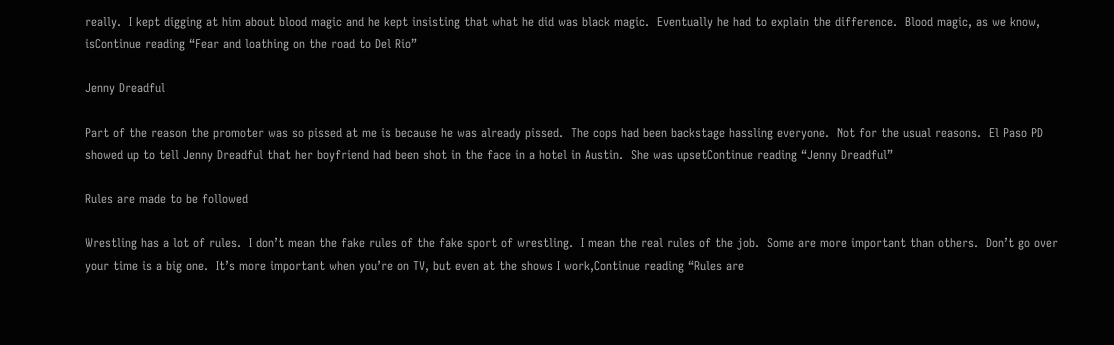really.  I kept digging at him about blood magic and he kept insisting that what he did was black magic.  Eventually he had to explain the difference.  Blood magic, as we know, isContinue reading “Fear and loathing on the road to Del Rio”

Jenny Dreadful

Part of the reason the promoter was so pissed at me is because he was already pissed.  The cops had been backstage hassling everyone.  Not for the usual reasons.  El Paso PD showed up to tell Jenny Dreadful that her boyfriend had been shot in the face in a hotel in Austin.  She was upsetContinue reading “Jenny Dreadful”

Rules are made to be followed

Wrestling has a lot of rules.  I don’t mean the fake rules of the fake sport of wrestling.  I mean the real rules of the job.  Some are more important than others.  Don’t go over your time is a big one.  It’s more important when you’re on TV, but even at the shows I work,Continue reading “Rules are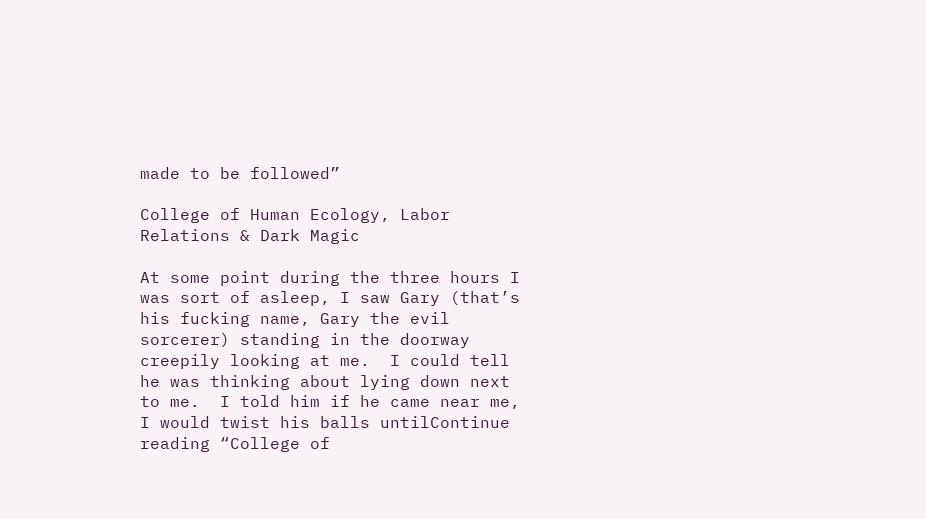made to be followed”

College of Human Ecology, Labor Relations & Dark Magic

At some point during the three hours I was sort of asleep, I saw Gary (that’s his fucking name, Gary the evil sorcerer) standing in the doorway creepily looking at me.  I could tell he was thinking about lying down next to me.  I told him if he came near me, I would twist his balls untilContinue reading “College of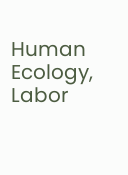Human Ecology, Labor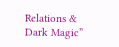Relations & Dark Magic”